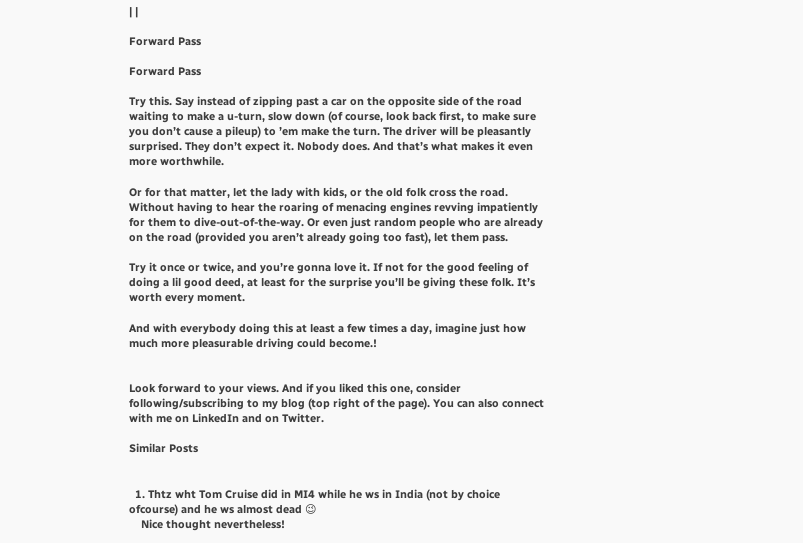| |

Forward Pass

Forward Pass

Try this. Say instead of zipping past a car on the opposite side of the road waiting to make a u-turn, slow down (of course, look back first, to make sure you don’t cause a pileup) to ’em make the turn. The driver will be pleasantly surprised. They don’t expect it. Nobody does. And that’s what makes it even more worthwhile.

Or for that matter, let the lady with kids, or the old folk cross the road. Without having to hear the roaring of menacing engines revving impatiently for them to dive-out-of-the-way. Or even just random people who are already on the road (provided you aren’t already going too fast), let them pass.

Try it once or twice, and you’re gonna love it. If not for the good feeling of doing a lil good deed, at least for the surprise you’ll be giving these folk. It’s worth every moment.

And with everybody doing this at least a few times a day, imagine just how much more pleasurable driving could become.!


Look forward to your views. And if you liked this one, consider following/subscribing to my blog (top right of the page). You can also connect with me on LinkedIn and on Twitter.

Similar Posts


  1. Thtz wht Tom Cruise did in MI4 while he ws in India (not by choice ofcourse) and he ws almost dead 😉
    Nice thought nevertheless!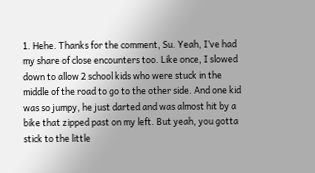1. Hehe. Thanks for the comment, Su. Yeah, I’ve had my share of close encounters too. Like once, I slowed down to allow 2 school kids who were stuck in the middle of the road to go to the other side. And one kid was so jumpy, he just darted and was almost hit by a bike that zipped past on my left. But yeah, you gotta stick to the little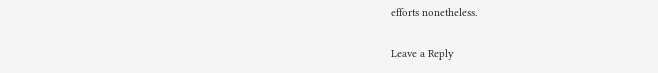efforts nonetheless.

Leave a Reply